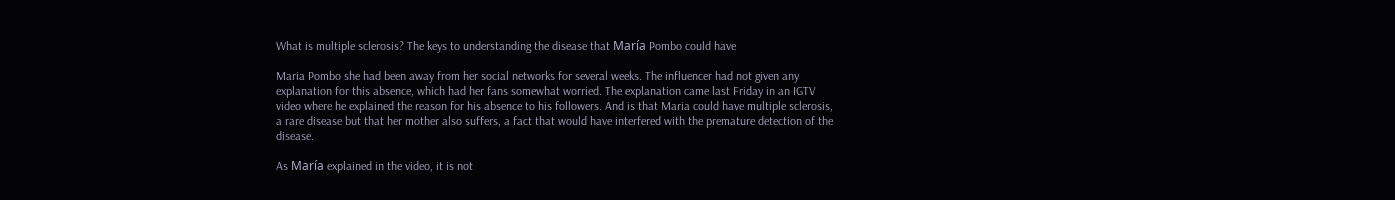What is multiple sclerosis? The keys to understanding the disease that María Pombo could have

Maria Pombo she had been away from her social networks for several weeks. The influencer had not given any explanation for this absence, which had her fans somewhat worried. The explanation came last Friday in an IGTV video where he explained the reason for his absence to his followers. And is that Maria could have multiple sclerosis, a rare disease but that her mother also suffers, a fact that would have interfered with the premature detection of the disease.

As María explained in the video, it is not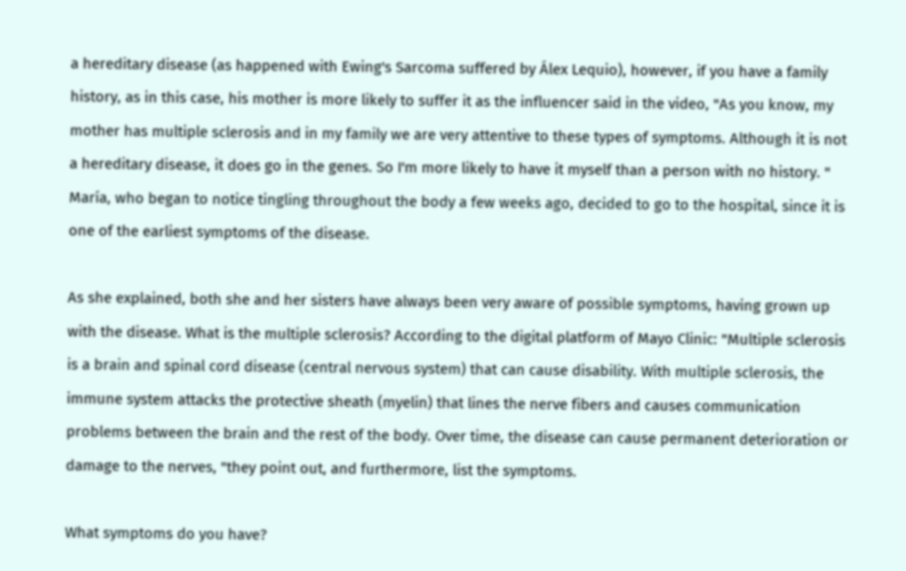a hereditary disease (as happened with Ewing's Sarcoma suffered by Álex Lequio), however, if you have a family history, as in this case, his mother is more likely to suffer it as the influencer said in the video, "As you know, my mother has multiple sclerosis and in my family we are very attentive to these types of symptoms. Although it is not a hereditary disease, it does go in the genes. So I'm more likely to have it myself than a person with no history. " María, who began to notice tingling throughout the body a few weeks ago, decided to go to the hospital, since it is one of the earliest symptoms of the disease.

As she explained, both she and her sisters have always been very aware of possible symptoms, having grown up with the disease. What is the multiple sclerosis? According to the digital platform of Mayo Clinic: "Multiple sclerosis is a brain and spinal cord disease (central nervous system) that can cause disability. With multiple sclerosis, the immune system attacks the protective sheath (myelin) that lines the nerve fibers and causes communication problems between the brain and the rest of the body. Over time, the disease can cause permanent deterioration or damage to the nerves, "they point out, and furthermore, list the symptoms.

What symptoms do you have?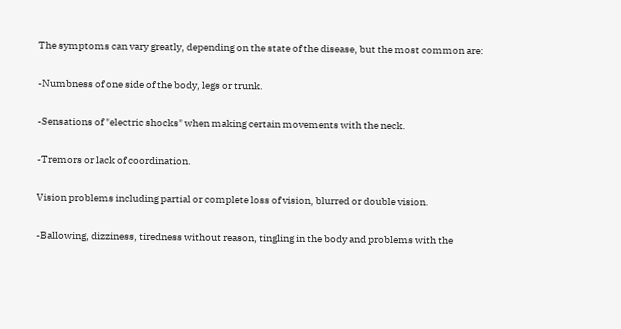The symptoms can vary greatly, depending on the state of the disease, but the most common are:

-Numbness of one side of the body, legs or trunk.

-Sensations of "electric shocks" when making certain movements with the neck.

-Tremors or lack of coordination.

Vision problems including partial or complete loss of vision, blurred or double vision.

-Ballowing, dizziness, tiredness without reason, tingling in the body and problems with the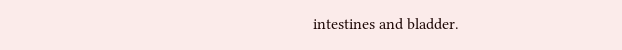intestines and bladder.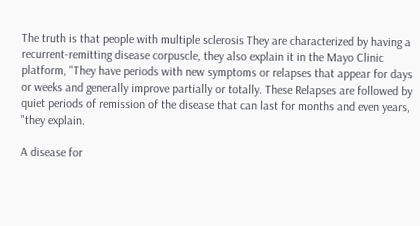The truth is that people with multiple sclerosis They are characterized by having a recurrent-remitting disease corpuscle, they also explain it in the Mayo Clinic platform, "They have periods with new symptoms or relapses that appear for days or weeks and generally improve partially or totally. These Relapses are followed by quiet periods of remission of the disease that can last for months and even years, "they explain.

A disease for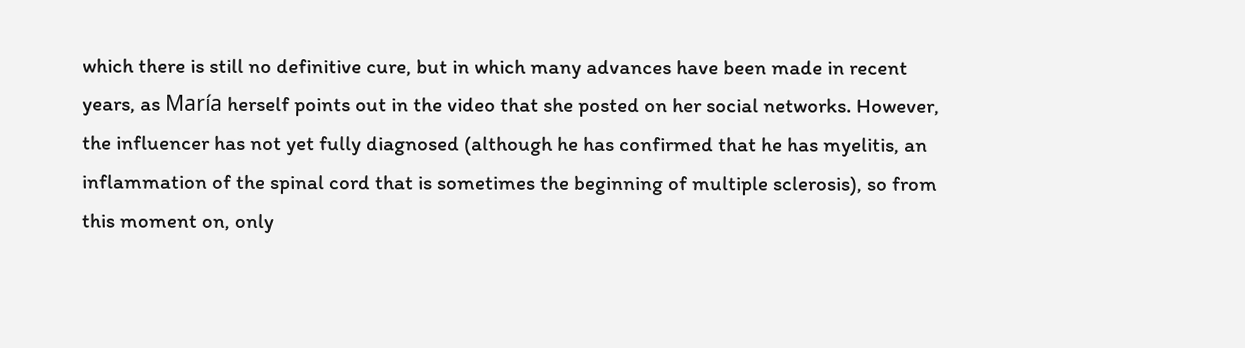which there is still no definitive cure, but in which many advances have been made in recent years, as María herself points out in the video that she posted on her social networks. However, the influencer has not yet fully diagnosed (although he has confirmed that he has myelitis, an inflammation of the spinal cord that is sometimes the beginning of multiple sclerosis), so from this moment on, only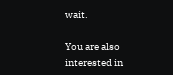wait.

You are also interested in